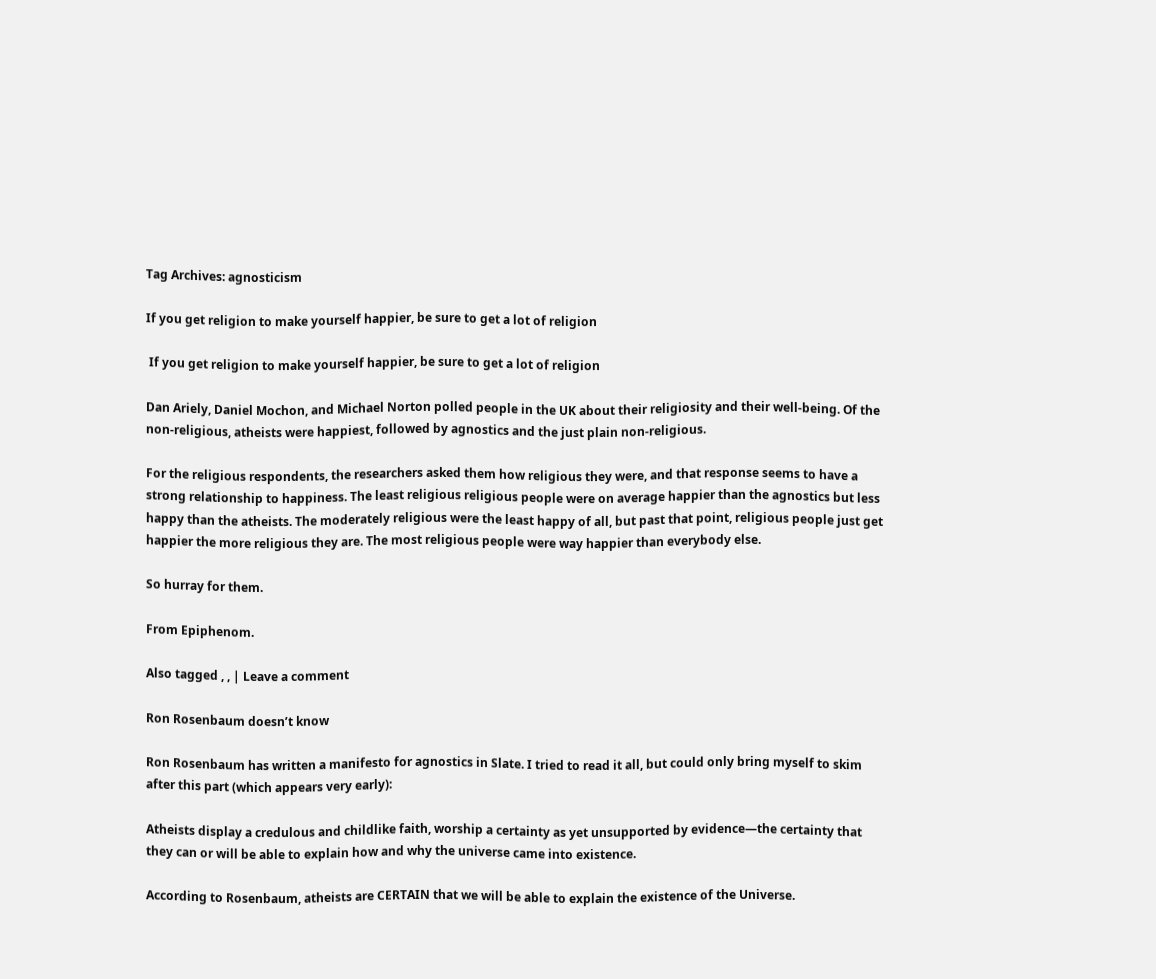Tag Archives: agnosticism

If you get religion to make yourself happier, be sure to get a lot of religion

 If you get religion to make yourself happier, be sure to get a lot of religion

Dan Ariely, Daniel Mochon, and Michael Norton polled people in the UK about their religiosity and their well-being. Of the non-religious, atheists were happiest, followed by agnostics and the just plain non-religious.

For the religious respondents, the researchers asked them how religious they were, and that response seems to have a strong relationship to happiness. The least religious religious people were on average happier than the agnostics but less happy than the atheists. The moderately religious were the least happy of all, but past that point, religious people just get happier the more religious they are. The most religious people were way happier than everybody else.

So hurray for them.

From Epiphenom.

Also tagged , , | Leave a comment

Ron Rosenbaum doesn’t know

Ron Rosenbaum has written a manifesto for agnostics in Slate. I tried to read it all, but could only bring myself to skim after this part (which appears very early):

Atheists display a credulous and childlike faith, worship a certainty as yet unsupported by evidence—the certainty that they can or will be able to explain how and why the universe came into existence.

According to Rosenbaum, atheists are CERTAIN that we will be able to explain the existence of the Universe.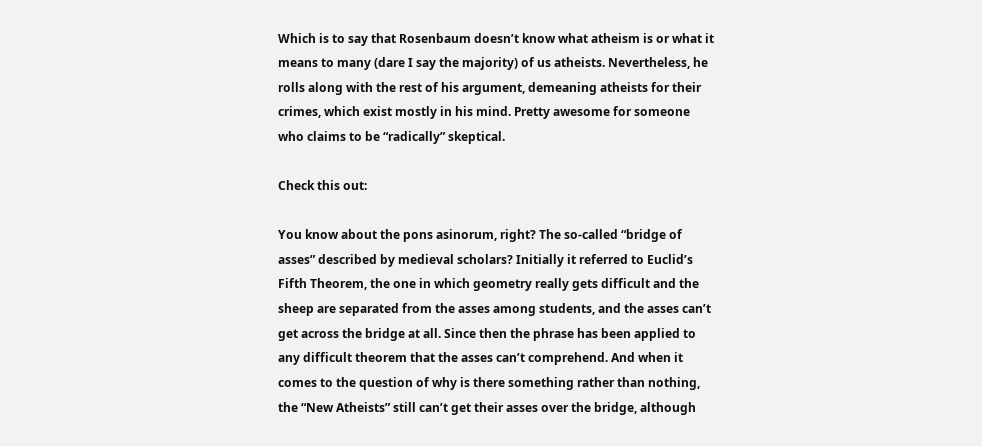Which is to say that Rosenbaum doesn’t know what atheism is or what it means to many (dare I say the majority) of us atheists. Nevertheless, he rolls along with the rest of his argument, demeaning atheists for their crimes, which exist mostly in his mind. Pretty awesome for someone who claims to be “radically” skeptical.

Check this out:

You know about the pons asinorum, right? The so-called “bridge of asses” described by medieval scholars? Initially it referred to Euclid’s Fifth Theorem, the one in which geometry really gets difficult and the sheep are separated from the asses among students, and the asses can’t get across the bridge at all. Since then the phrase has been applied to any difficult theorem that the asses can’t comprehend. And when it comes to the question of why is there something rather than nothing, the “New Atheists” still can’t get their asses over the bridge, although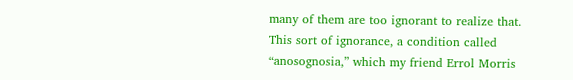many of them are too ignorant to realize that. This sort of ignorance, a condition called “anosognosia,” which my friend Errol Morris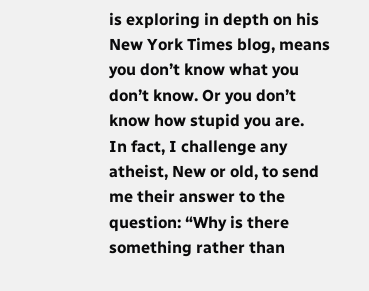is exploring in depth on his New York Times blog, means you don’t know what you don’t know. Or you don’t know how stupid you are.
In fact, I challenge any atheist, New or old, to send me their answer to the question: “Why is there something rather than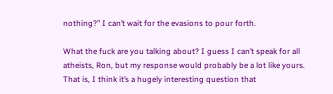nothing?” I can’t wait for the evasions to pour forth.

What the fuck are you talking about? I guess I can’t speak for all atheists, Ron, but my response would probably be a lot like yours. That is, I think it’s a hugely interesting question that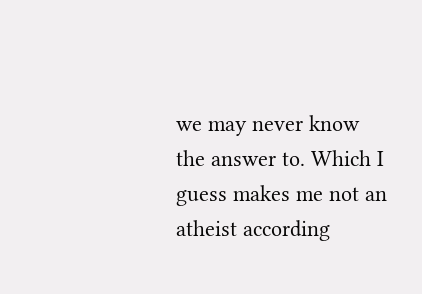we may never know the answer to. Which I guess makes me not an atheist according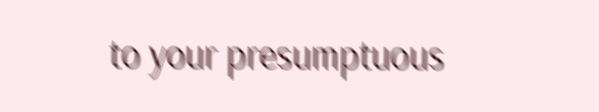to your presumptuous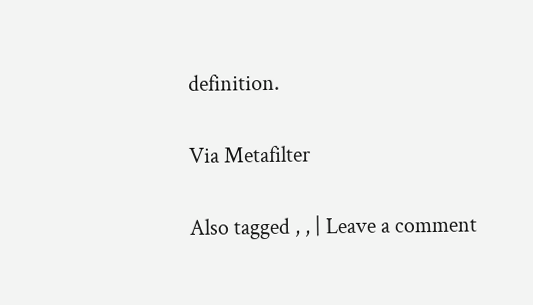definition.

Via Metafilter

Also tagged , , | Leave a comment